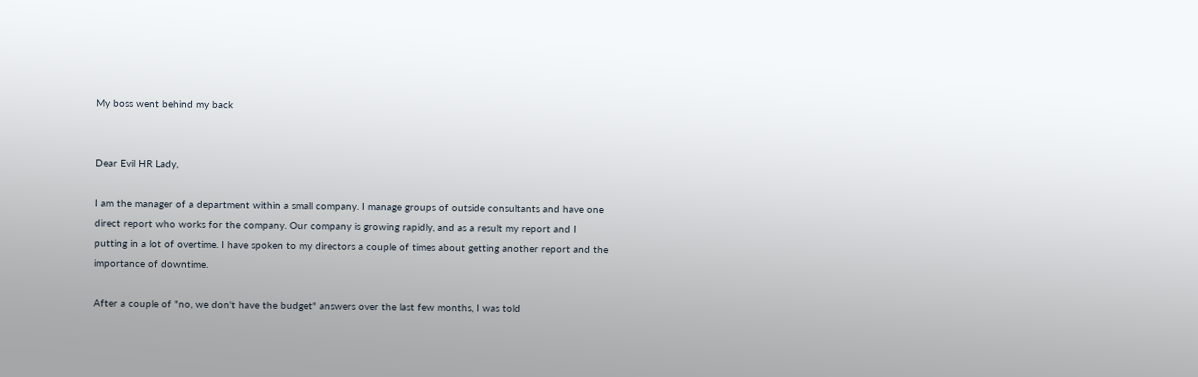My boss went behind my back


Dear Evil HR Lady,

I am the manager of a department within a small company. I manage groups of outside consultants and have one direct report who works for the company. Our company is growing rapidly, and as a result my report and I putting in a lot of overtime. I have spoken to my directors a couple of times about getting another report and the importance of downtime.

After a couple of "no, we don't have the budget" answers over the last few months, I was told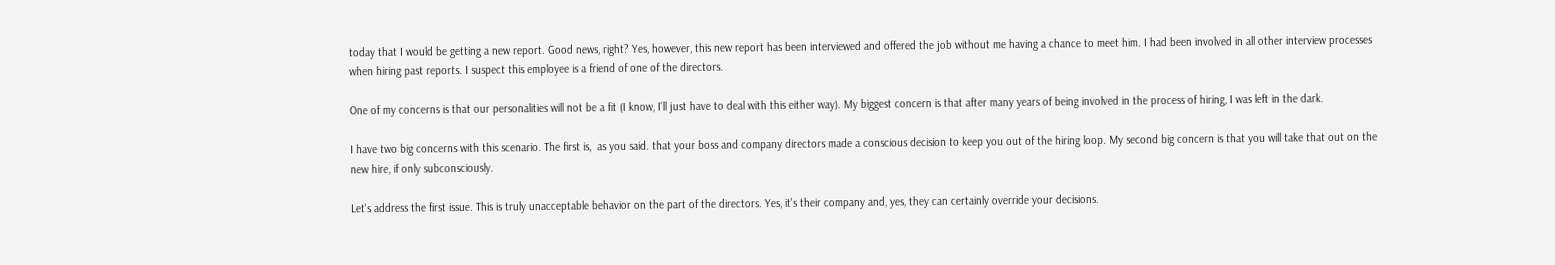today that I would be getting a new report. Good news, right? Yes, however, this new report has been interviewed and offered the job without me having a chance to meet him. I had been involved in all other interview processes when hiring past reports. I suspect this employee is a friend of one of the directors.

One of my concerns is that our personalities will not be a fit (I know, I'll just have to deal with this either way). My biggest concern is that after many years of being involved in the process of hiring, I was left in the dark.

I have two big concerns with this scenario. The first is,  as you said. that your boss and company directors made a conscious decision to keep you out of the hiring loop. My second big concern is that you will take that out on the new hire, if only subconsciously.

Let's address the first issue. This is truly unacceptable behavior on the part of the directors. Yes, it's their company and, yes, they can certainly override your decisions.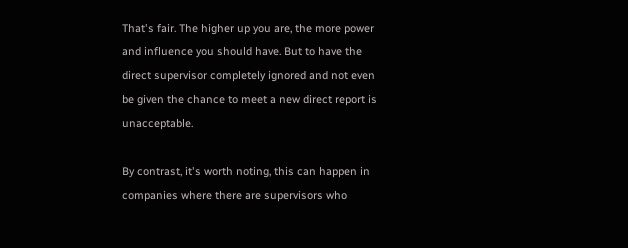That's fair. The higher up you are, the more power and influence you should have. But to have the direct supervisor completely ignored and not even be given the chance to meet a new direct report is unacceptable.

By contrast, it's worth noting, this can happen in companies where there are supervisors who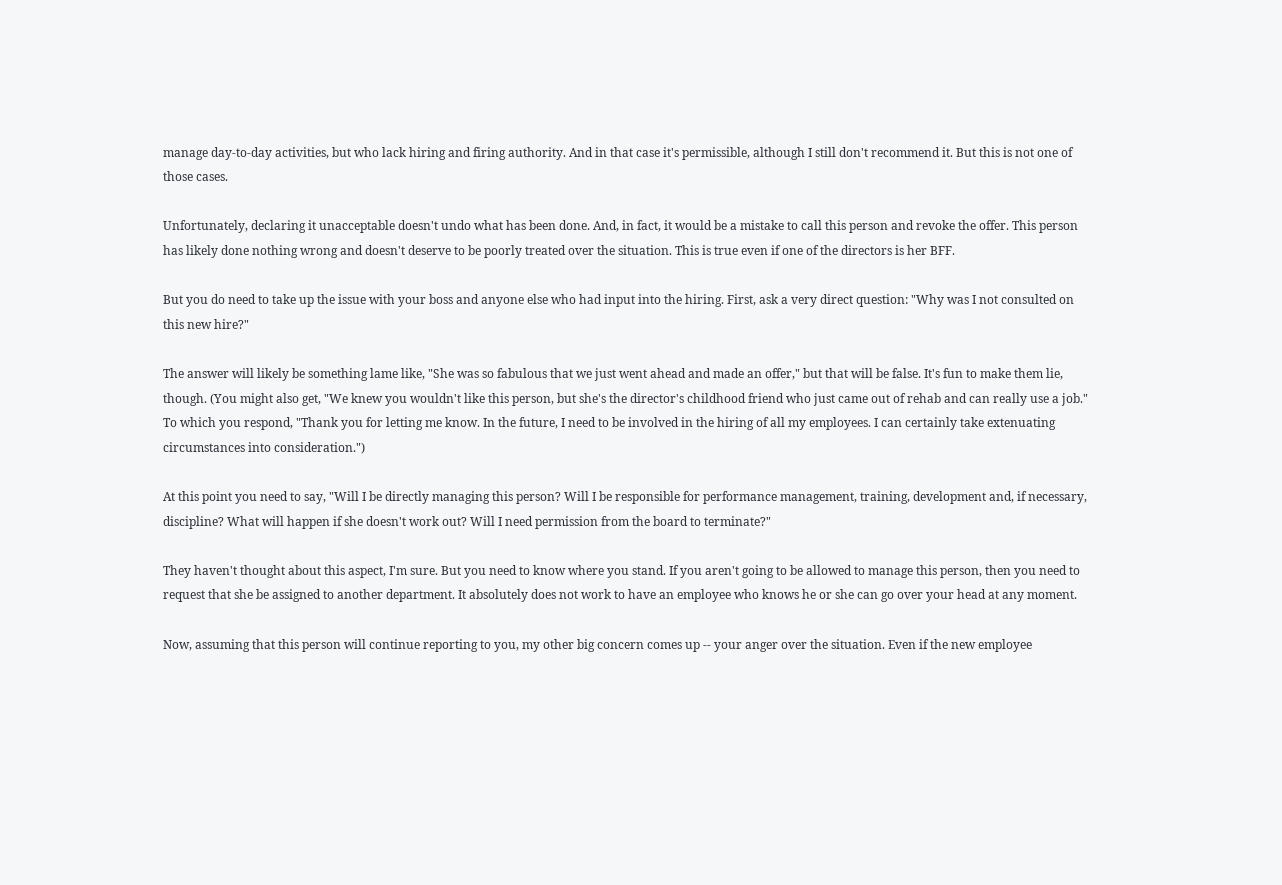manage day-to-day activities, but who lack hiring and firing authority. And in that case it's permissible, although I still don't recommend it. But this is not one of those cases.

Unfortunately, declaring it unacceptable doesn't undo what has been done. And, in fact, it would be a mistake to call this person and revoke the offer. This person has likely done nothing wrong and doesn't deserve to be poorly treated over the situation. This is true even if one of the directors is her BFF.

But you do need to take up the issue with your boss and anyone else who had input into the hiring. First, ask a very direct question: "Why was I not consulted on this new hire?"

The answer will likely be something lame like, "She was so fabulous that we just went ahead and made an offer," but that will be false. It's fun to make them lie, though. (You might also get, "We knew you wouldn't like this person, but she's the director's childhood friend who just came out of rehab and can really use a job." To which you respond, "Thank you for letting me know. In the future, I need to be involved in the hiring of all my employees. I can certainly take extenuating circumstances into consideration.")

At this point you need to say, "Will I be directly managing this person? Will I be responsible for performance management, training, development and, if necessary, discipline? What will happen if she doesn't work out? Will I need permission from the board to terminate?"

They haven't thought about this aspect, I'm sure. But you need to know where you stand. If you aren't going to be allowed to manage this person, then you need to request that she be assigned to another department. It absolutely does not work to have an employee who knows he or she can go over your head at any moment.

Now, assuming that this person will continue reporting to you, my other big concern comes up -- your anger over the situation. Even if the new employee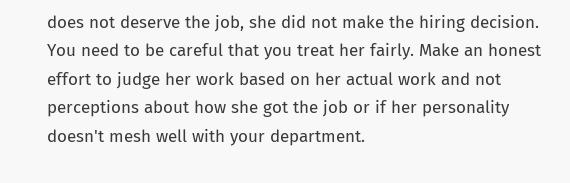does not deserve the job, she did not make the hiring decision. You need to be careful that you treat her fairly. Make an honest effort to judge her work based on her actual work and not perceptions about how she got the job or if her personality doesn't mesh well with your department.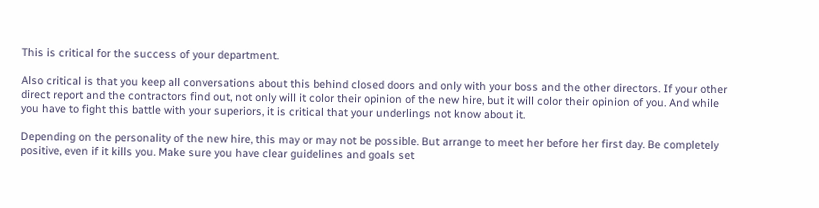This is critical for the success of your department.

Also critical is that you keep all conversations about this behind closed doors and only with your boss and the other directors. If your other direct report and the contractors find out, not only will it color their opinion of the new hire, but it will color their opinion of you. And while you have to fight this battle with your superiors, it is critical that your underlings not know about it.

Depending on the personality of the new hire, this may or may not be possible. But arrange to meet her before her first day. Be completely positive, even if it kills you. Make sure you have clear guidelines and goals set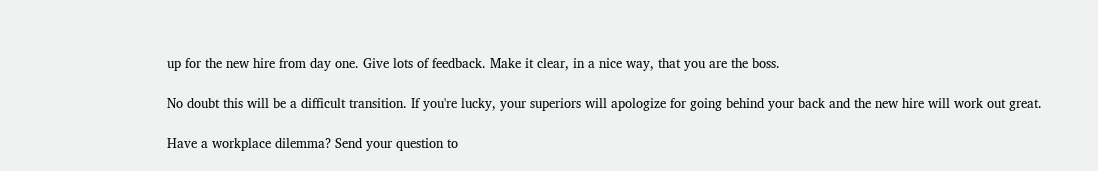up for the new hire from day one. Give lots of feedback. Make it clear, in a nice way, that you are the boss.

No doubt this will be a difficult transition. If you're lucky, your superiors will apologize for going behind your back and the new hire will work out great.

Have a workplace dilemma? Send your question to